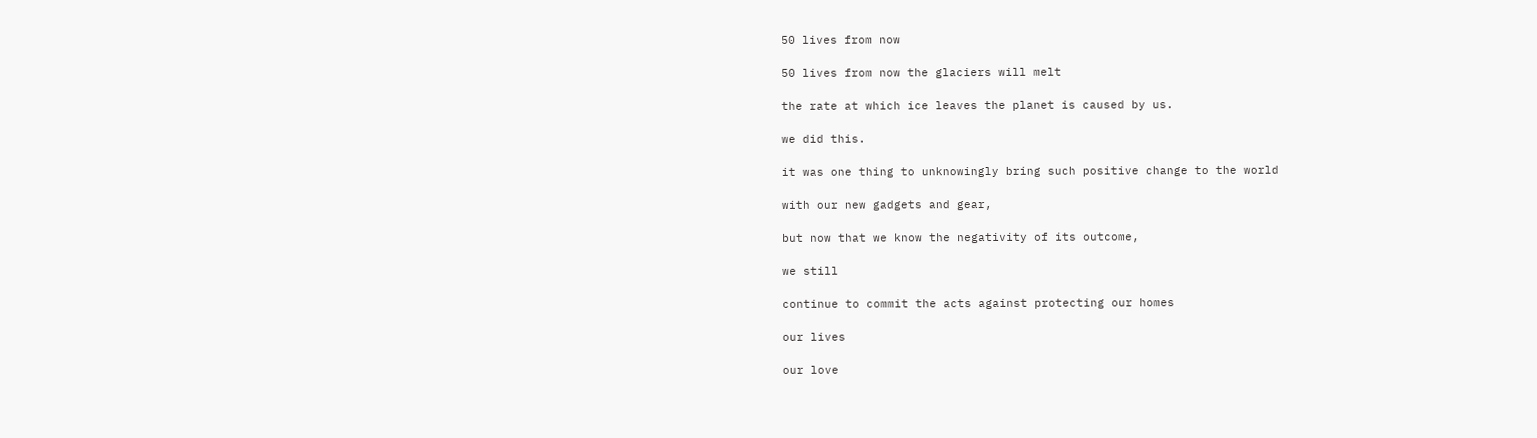50 lives from now

50 lives from now the glaciers will melt

the rate at which ice leaves the planet is caused by us.

we did this.

it was one thing to unknowingly bring such positive change to the world

with our new gadgets and gear,

but now that we know the negativity of its outcome,

we still

continue to commit the acts against protecting our homes

our lives

our love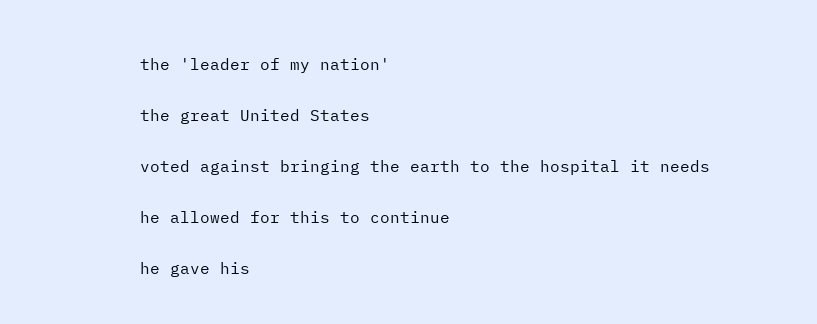the 'leader of my nation'

the great United States

voted against bringing the earth to the hospital it needs

he allowed for this to continue

he gave his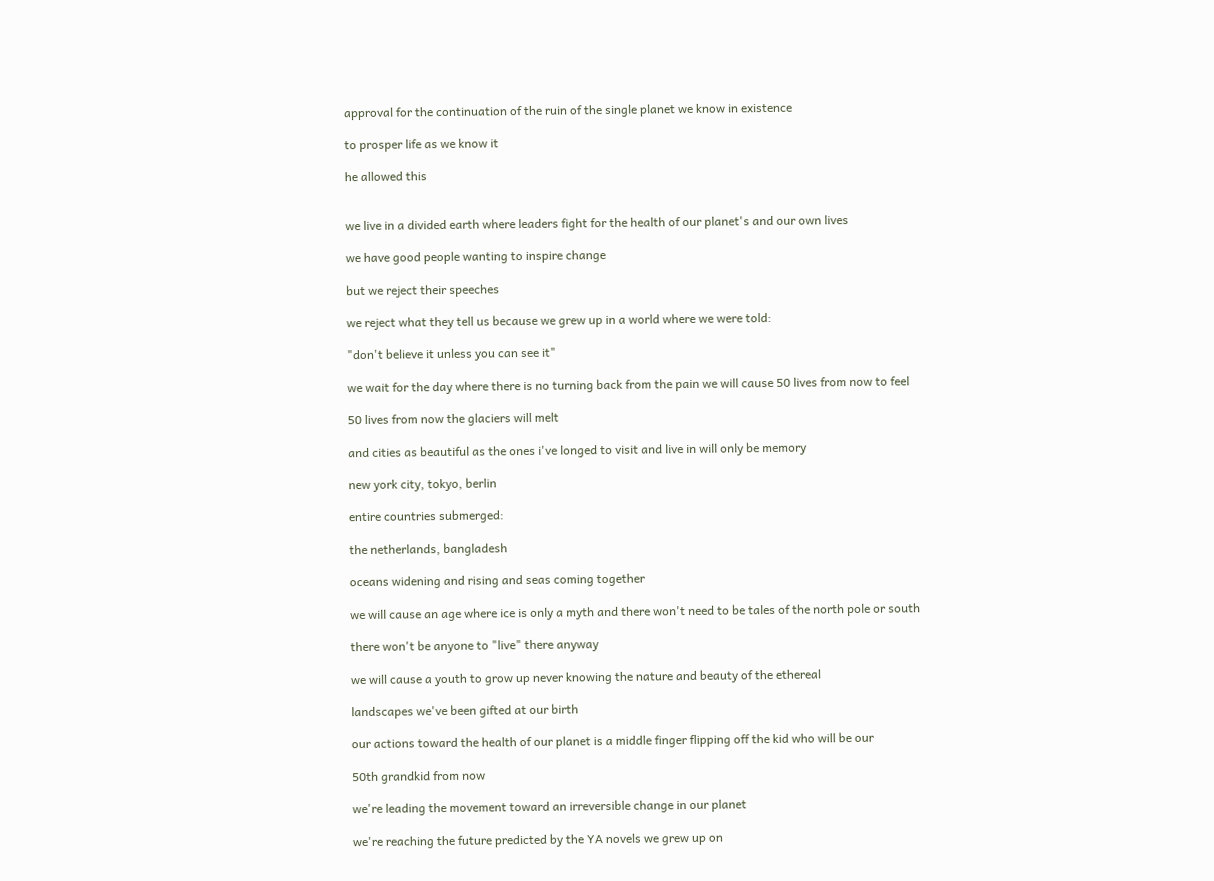approval for the continuation of the ruin of the single planet we know in existence

to prosper life as we know it

he allowed this


we live in a divided earth where leaders fight for the health of our planet's and our own lives

we have good people wanting to inspire change

but we reject their speeches

we reject what they tell us because we grew up in a world where we were told:

"don't believe it unless you can see it"

we wait for the day where there is no turning back from the pain we will cause 50 lives from now to feel

50 lives from now the glaciers will melt

and cities as beautiful as the ones i've longed to visit and live in will only be memory

new york city, tokyo, berlin

entire countries submerged:

the netherlands, bangladesh

oceans widening and rising and seas coming together

we will cause an age where ice is only a myth and there won't need to be tales of the north pole or south

there won't be anyone to "live" there anyway

we will cause a youth to grow up never knowing the nature and beauty of the ethereal

landscapes we've been gifted at our birth

our actions toward the health of our planet is a middle finger flipping off the kid who will be our

50th grandkid from now

we're leading the movement toward an irreversible change in our planet

we're reaching the future predicted by the YA novels we grew up on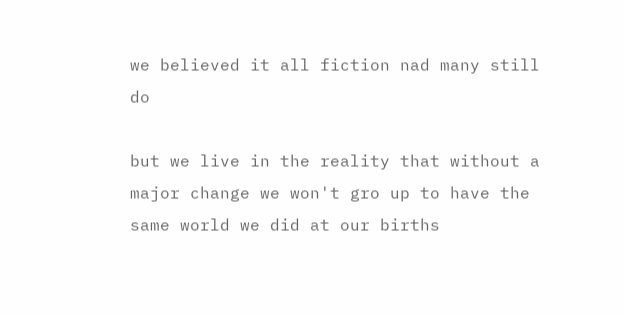we believed it all fiction nad many still do

but we live in the reality that without a major change we won't gro up to have the same world we did at our births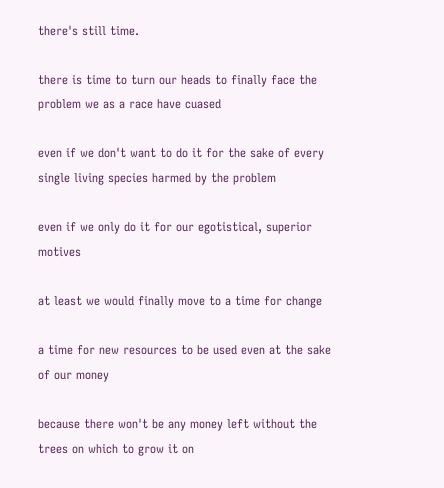there's still time.

there is time to turn our heads to finally face the problem we as a race have cuased

even if we don't want to do it for the sake of every single living species harmed by the problem

even if we only do it for our egotistical, superior motives

at least we would finally move to a time for change

a time for new resources to be used even at the sake of our money

because there won't be any money left without the trees on which to grow it on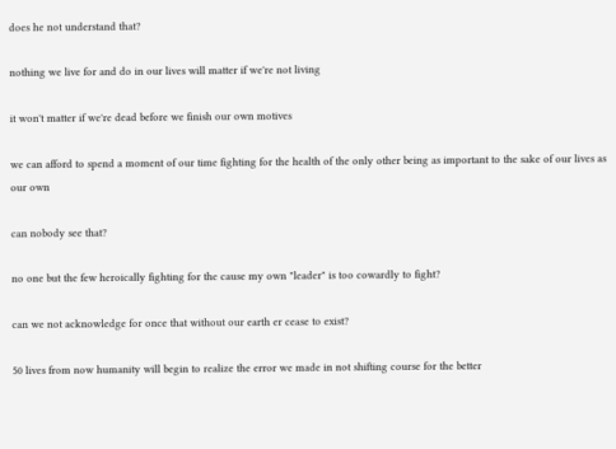does he not understand that?

nothing we live for and do in our lives will matter if we're not living

it won't matter if we're dead before we finish our own motives

we can afford to spend a moment of our time fighting for the health of the only other being as important to the sake of our lives as our own

can nobody see that?

no one but the few heroically fighting for the cause my own "leader" is too cowardly to fight?

can we not acknowledge for once that without our earth er cease to exist?

50 lives from now humanity will begin to realize the error we made in not shifting course for the better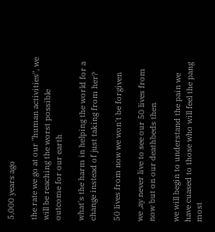5,000 years ago

the rate we go at our "human activities", we will be reaching the worst possible outcome for our earth

what's the harm in helping the world for a change instead of just taking from her?

50 lives from now we won't be forgiven

we ,ay never live to see our 50 lives from now but on our deathbeds then

we will begin to understand the pain we have cuased to those who will feel the pang most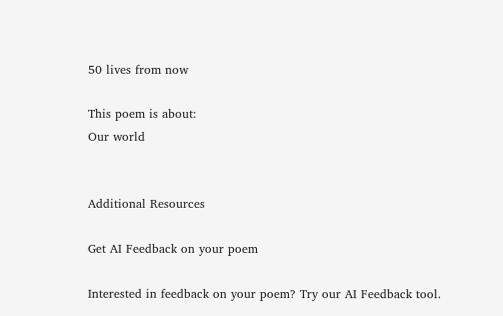50 lives from now

This poem is about:
Our world


Additional Resources

Get AI Feedback on your poem

Interested in feedback on your poem? Try our AI Feedback tool.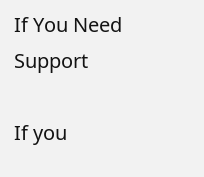If You Need Support

If you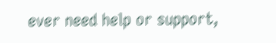ever need help or support,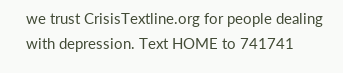we trust CrisisTextline.org for people dealing with depression. Text HOME to 741741